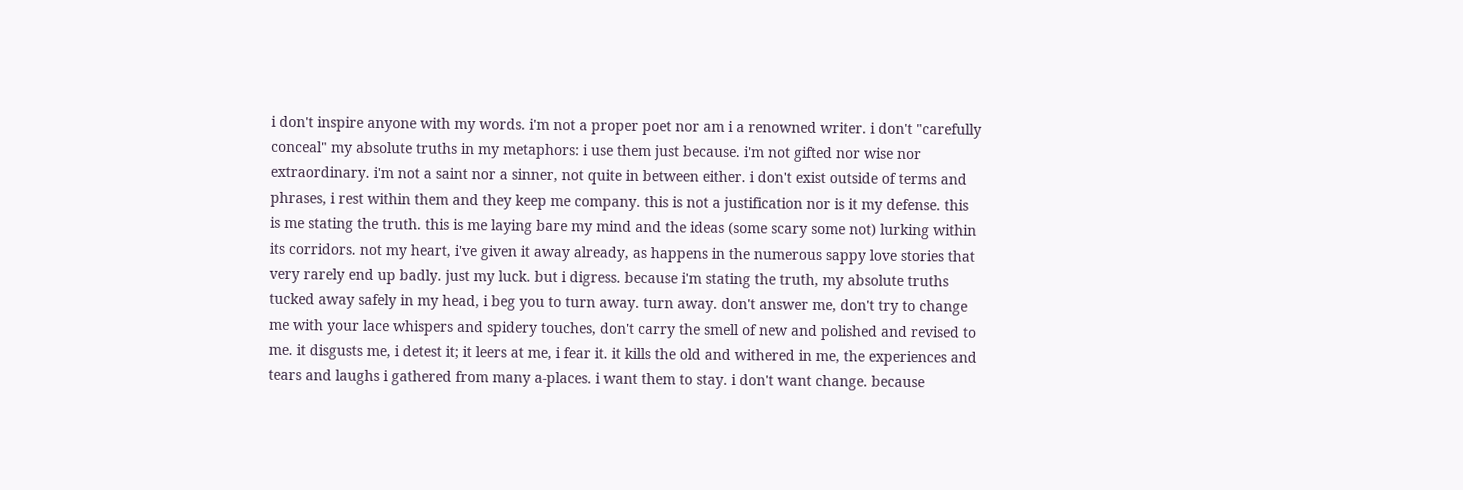i don't inspire anyone with my words. i'm not a proper poet nor am i a renowned writer. i don't "carefully conceal" my absolute truths in my metaphors: i use them just because. i'm not gifted nor wise nor extraordinary. i'm not a saint nor a sinner, not quite in between either. i don't exist outside of terms and phrases, i rest within them and they keep me company. this is not a justification nor is it my defense. this is me stating the truth. this is me laying bare my mind and the ideas (some scary some not) lurking within its corridors. not my heart, i've given it away already, as happens in the numerous sappy love stories that very rarely end up badly. just my luck. but i digress. because i'm stating the truth, my absolute truths tucked away safely in my head, i beg you to turn away. turn away. don't answer me, don't try to change me with your lace whispers and spidery touches, don't carry the smell of new and polished and revised to me. it disgusts me, i detest it; it leers at me, i fear it. it kills the old and withered in me, the experiences and tears and laughs i gathered from many a-places. i want them to stay. i don't want change. because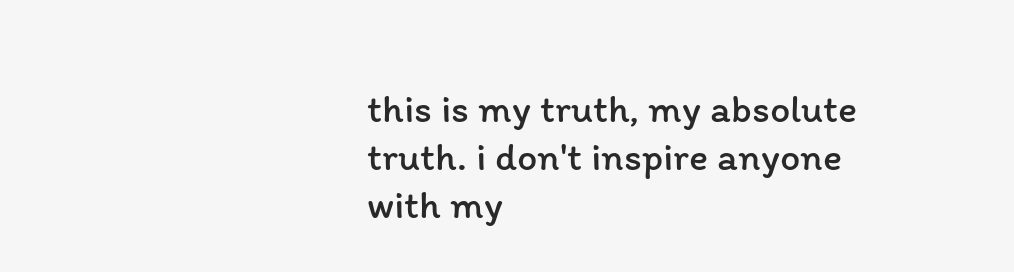this is my truth, my absolute truth. i don't inspire anyone with my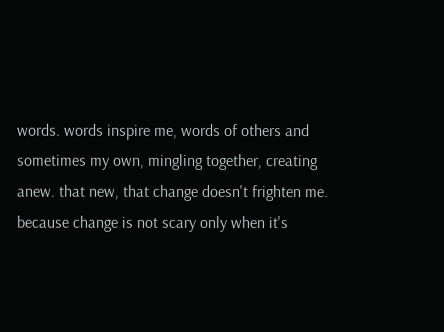words. words inspire me, words of others and sometimes my own, mingling together, creating anew. that new, that change doesn't frighten me. because change is not scary only when it's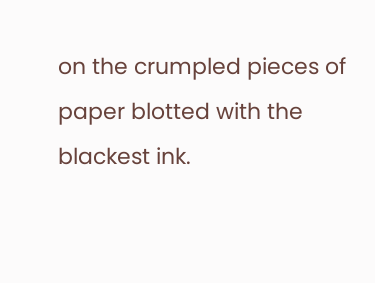on the crumpled pieces of paper blotted with the blackest ink.